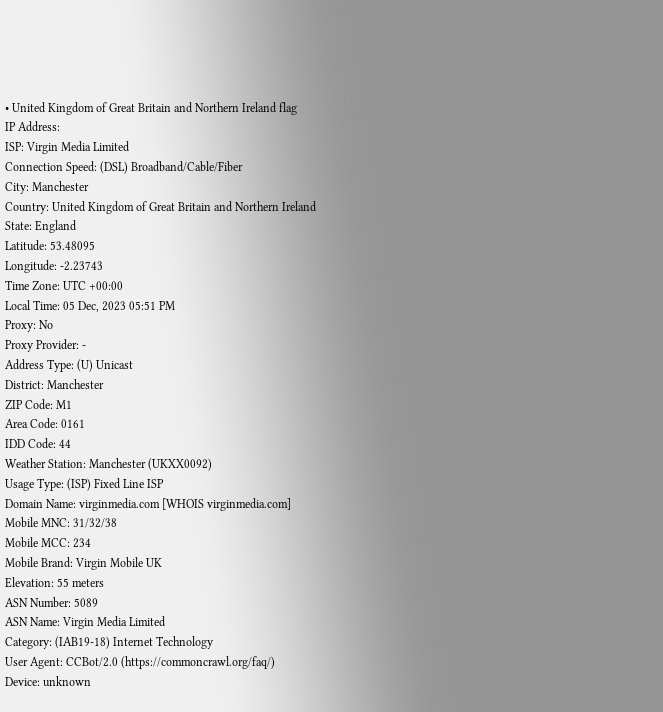• United Kingdom of Great Britain and Northern Ireland flag
IP Address:
ISP: Virgin Media Limited
Connection Speed: (DSL) Broadband/Cable/Fiber
City: Manchester
Country: United Kingdom of Great Britain and Northern Ireland
State: England
Latitude: 53.48095
Longitude: -2.23743
Time Zone: UTC +00:00
Local Time: 05 Dec, 2023 05:51 PM
Proxy: No
Proxy Provider: -
Address Type: (U) Unicast
District: Manchester
ZIP Code: M1
Area Code: 0161
IDD Code: 44
Weather Station: Manchester (UKXX0092)
Usage Type: (ISP) Fixed Line ISP
Domain Name: virginmedia.com [WHOIS virginmedia.com]
Mobile MNC: 31/32/38
Mobile MCC: 234
Mobile Brand: Virgin Mobile UK
Elevation: 55 meters
ASN Number: 5089
ASN Name: Virgin Media Limited
Category: (IAB19-18) Internet Technology
User Agent: CCBot/2.0 (https://commoncrawl.org/faq/)
Device: unknown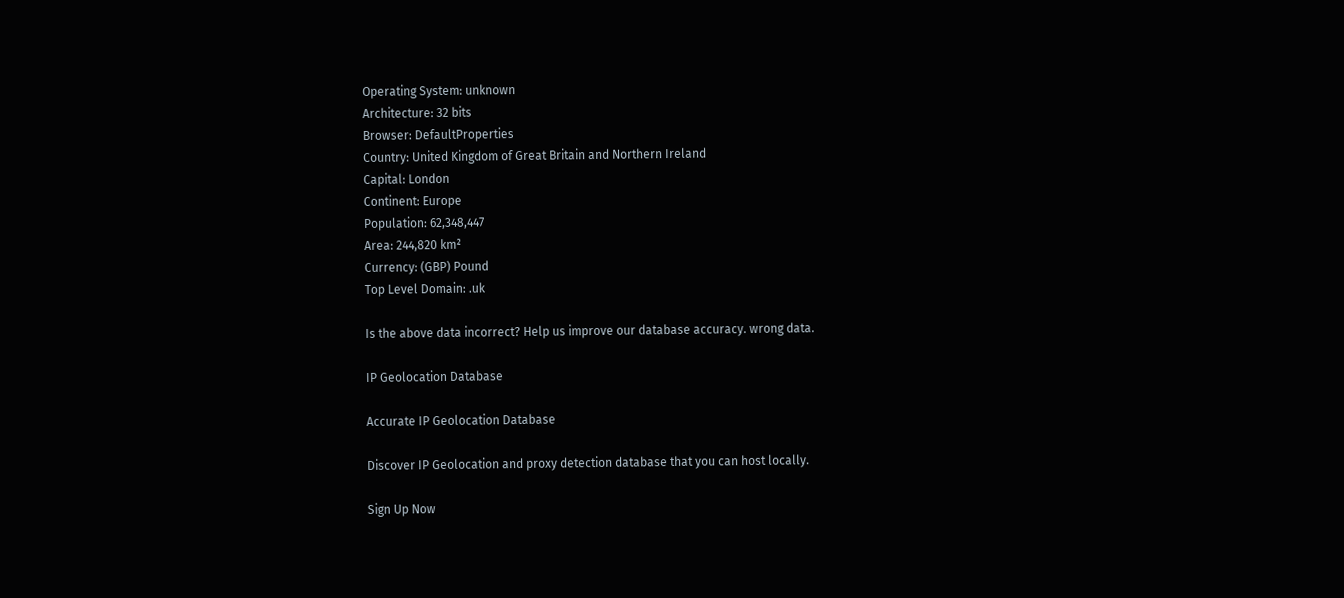Operating System: unknown
Architecture: 32 bits
Browser: DefaultProperties
Country: United Kingdom of Great Britain and Northern Ireland
Capital: London
Continent: Europe
Population: 62,348,447
Area: 244,820 km²
Currency: (GBP) Pound
Top Level Domain: .uk

Is the above data incorrect? Help us improve our database accuracy. wrong data.

IP Geolocation Database

Accurate IP Geolocation Database

Discover IP Geolocation and proxy detection database that you can host locally.

Sign Up Now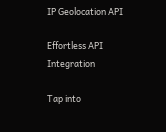IP Geolocation API

Effortless API Integration

Tap into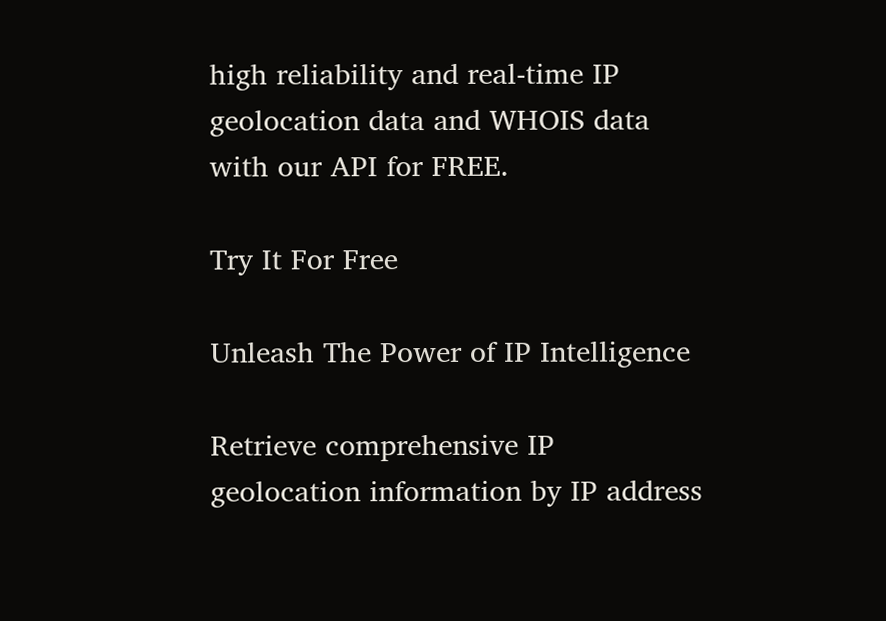high reliability and real-time IP geolocation data and WHOIS data with our API for FREE.

Try It For Free

Unleash The Power of IP Intelligence

Retrieve comprehensive IP geolocation information by IP address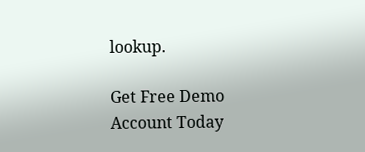lookup.

Get Free Demo Account Today